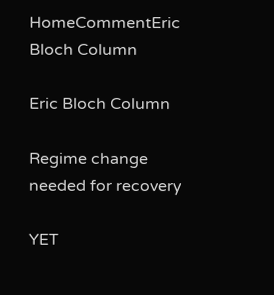HomeCommentEric Bloch Column

Eric Bloch Column

Regime change needed for recovery

YET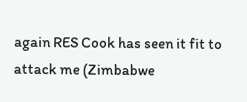again RES Cook has seen it fit to attack me (Zimbabwe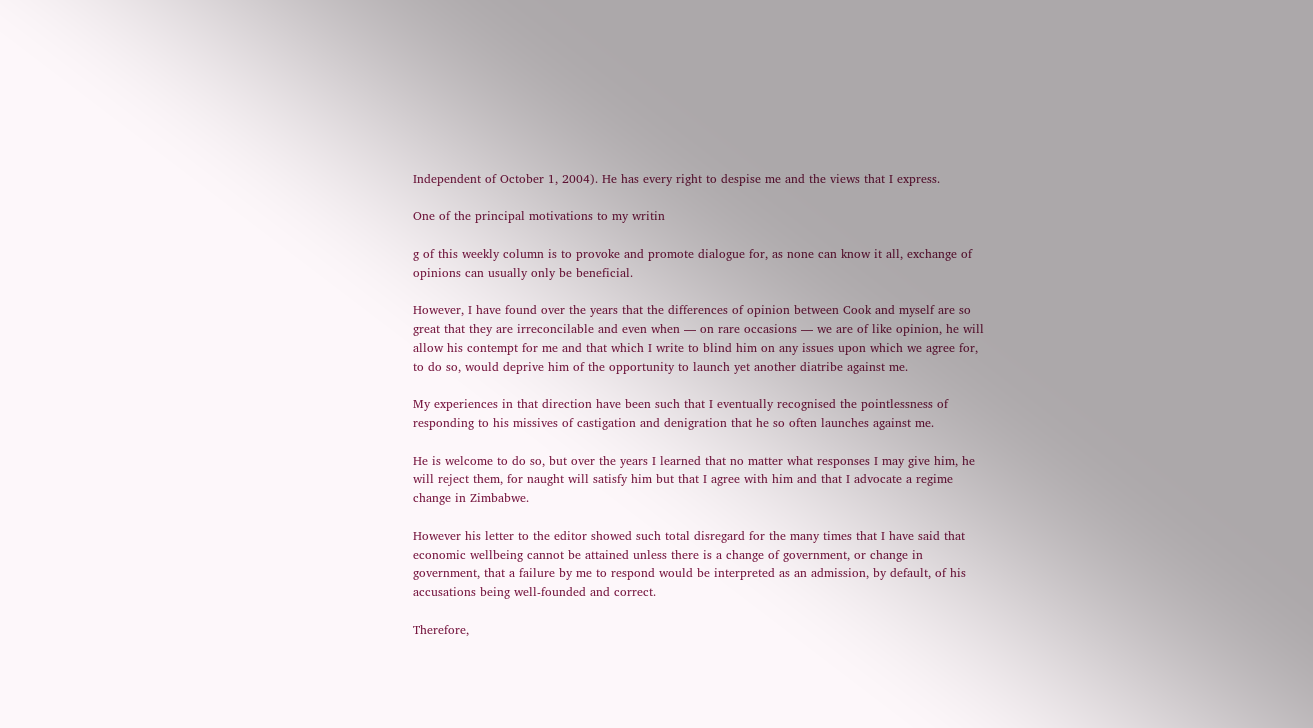Independent of October 1, 2004). He has every right to despise me and the views that I express.

One of the principal motivations to my writin

g of this weekly column is to provoke and promote dialogue for, as none can know it all, exchange of opinions can usually only be beneficial.

However, I have found over the years that the differences of opinion between Cook and myself are so great that they are irreconcilable and even when — on rare occasions — we are of like opinion, he will allow his contempt for me and that which I write to blind him on any issues upon which we agree for, to do so, would deprive him of the opportunity to launch yet another diatribe against me.

My experiences in that direction have been such that I eventually recognised the pointlessness of responding to his missives of castigation and denigration that he so often launches against me.

He is welcome to do so, but over the years I learned that no matter what responses I may give him, he will reject them, for naught will satisfy him but that I agree with him and that I advocate a regime change in Zimbabwe.

However his letter to the editor showed such total disregard for the many times that I have said that economic wellbeing cannot be attained unless there is a change of government, or change in government, that a failure by me to respond would be interpreted as an admission, by default, of his accusations being well-founded and correct.

Therefore,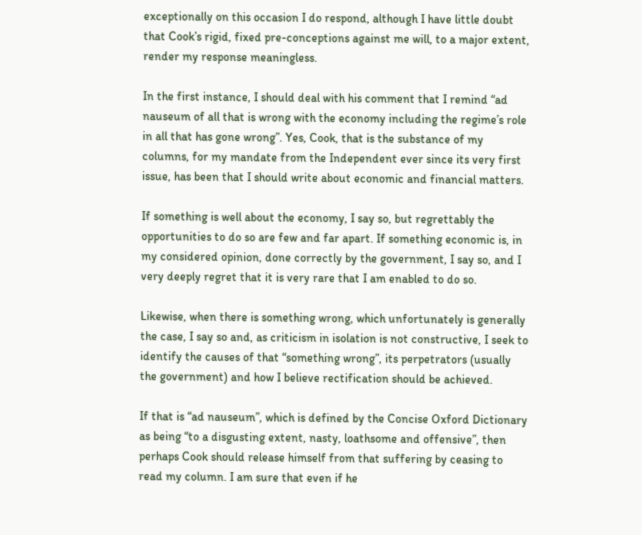exceptionally on this occasion I do respond, although I have little doubt that Cook’s rigid, fixed pre-conceptions against me will, to a major extent, render my response meaningless.

In the first instance, I should deal with his comment that I remind “ad nauseum of all that is wrong with the economy including the regime’s role in all that has gone wrong”. Yes, Cook, that is the substance of my columns, for my mandate from the Independent ever since its very first issue, has been that I should write about economic and financial matters.

If something is well about the economy, I say so, but regrettably the opportunities to do so are few and far apart. If something economic is, in my considered opinion, done correctly by the government, I say so, and I very deeply regret that it is very rare that I am enabled to do so.

Likewise, when there is something wrong, which unfortunately is generally the case, I say so and, as criticism in isolation is not constructive, I seek to identify the causes of that “something wrong”, its perpetrators (usually the government) and how I believe rectification should be achieved.

If that is “ad nauseum”, which is defined by the Concise Oxford Dictionary as being “to a disgusting extent, nasty, loathsome and offensive”, then perhaps Cook should release himself from that suffering by ceasing to read my column. I am sure that even if he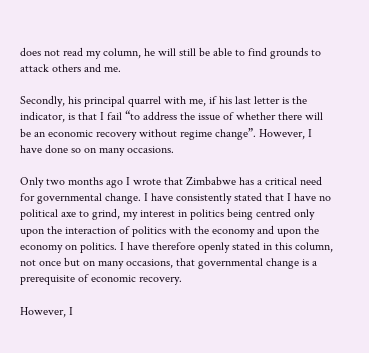does not read my column, he will still be able to find grounds to attack others and me.

Secondly, his principal quarrel with me, if his last letter is the indicator, is that I fail “to address the issue of whether there will be an economic recovery without regime change”. However, I have done so on many occasions.

Only two months ago I wrote that Zimbabwe has a critical need for governmental change. I have consistently stated that I have no political axe to grind, my interest in politics being centred only upon the interaction of politics with the economy and upon the economy on politics. I have therefore openly stated in this column, not once but on many occasions, that governmental change is a prerequisite of economic recovery.

However, I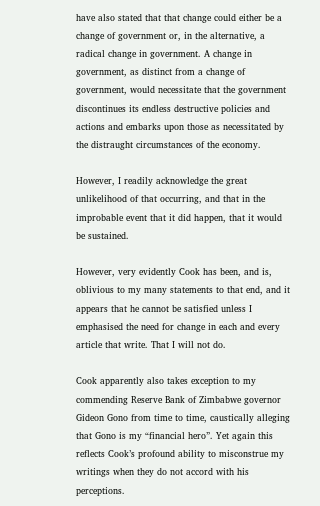have also stated that that change could either be a change of government or, in the alternative, a radical change in government. A change in government, as distinct from a change of government, would necessitate that the government discontinues its endless destructive policies and actions and embarks upon those as necessitated by the distraught circumstances of the economy.

However, I readily acknowledge the great unlikelihood of that occurring, and that in the improbable event that it did happen, that it would be sustained.

However, very evidently Cook has been, and is, oblivious to my many statements to that end, and it appears that he cannot be satisfied unless I emphasised the need for change in each and every article that write. That I will not do.

Cook apparently also takes exception to my commending Reserve Bank of Zimbabwe governor Gideon Gono from time to time, caustically alleging that Gono is my “financial hero”. Yet again this reflects Cook’s profound ability to misconstrue my writings when they do not accord with his perceptions.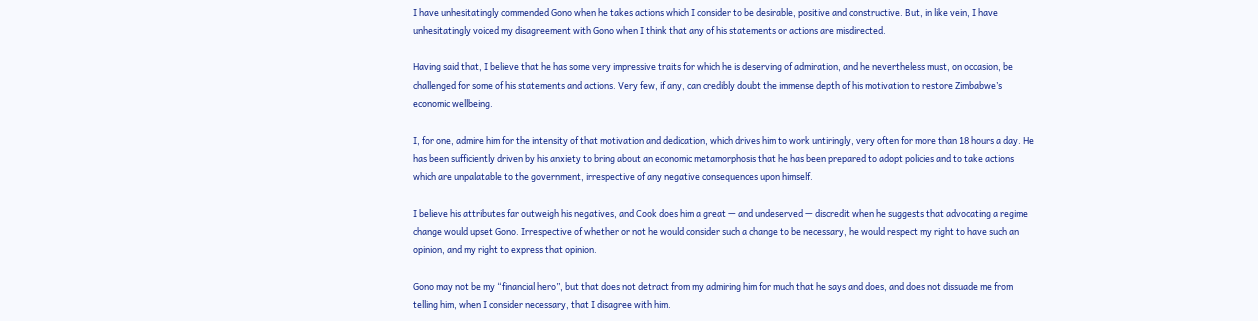I have unhesitatingly commended Gono when he takes actions which I consider to be desirable, positive and constructive. But, in like vein, I have unhesitatingly voiced my disagreement with Gono when I think that any of his statements or actions are misdirected.

Having said that, I believe that he has some very impressive traits for which he is deserving of admiration, and he nevertheless must, on occasion, be challenged for some of his statements and actions. Very few, if any, can credibly doubt the immense depth of his motivation to restore Zimbabwe’s economic wellbeing.

I, for one, admire him for the intensity of that motivation and dedication, which drives him to work untiringly, very often for more than 18 hours a day. He has been sufficiently driven by his anxiety to bring about an economic metamorphosis that he has been prepared to adopt policies and to take actions which are unpalatable to the government, irrespective of any negative consequences upon himself.

I believe his attributes far outweigh his negatives, and Cook does him a great — and undeserved — discredit when he suggests that advocating a regime change would upset Gono. Irrespective of whether or not he would consider such a change to be necessary, he would respect my right to have such an opinion, and my right to express that opinion.

Gono may not be my “financial hero”, but that does not detract from my admiring him for much that he says and does, and does not dissuade me from telling him, when I consider necessary, that I disagree with him.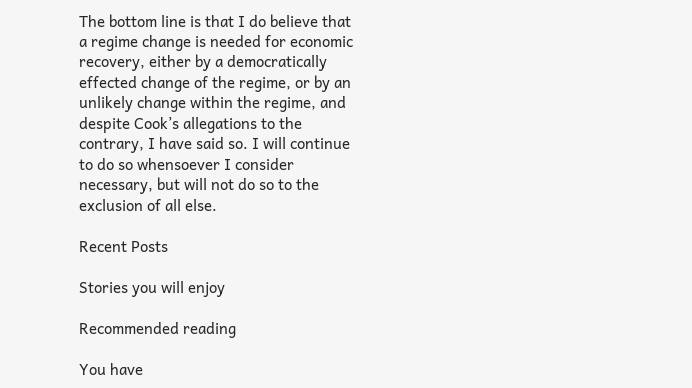The bottom line is that I do believe that a regime change is needed for economic recovery, either by a democratically effected change of the regime, or by an unlikely change within the regime, and despite Cook’s allegations to the contrary, I have said so. I will continue to do so whensoever I consider necessary, but will not do so to the exclusion of all else.

Recent Posts

Stories you will enjoy

Recommended reading

You have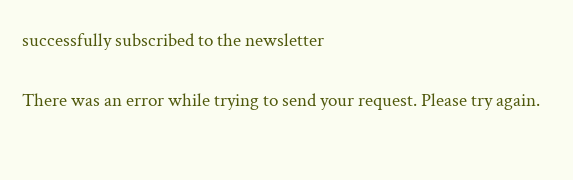successfully subscribed to the newsletter

There was an error while trying to send your request. Please try again.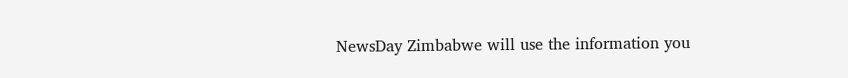NewsDay Zimbabwe will use the information you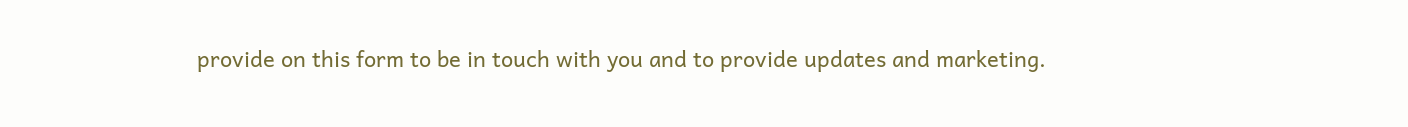provide on this form to be in touch with you and to provide updates and marketing.